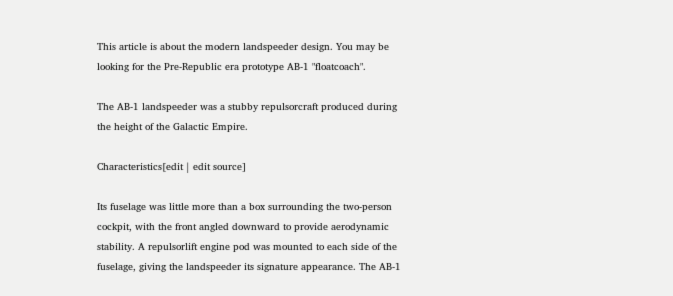This article is about the modern landspeeder design. You may be looking for the Pre-Republic era prototype AB-1 "floatcoach".

The AB-1 landspeeder was a stubby repulsorcraft produced during the height of the Galactic Empire.

Characteristics[edit | edit source]

Its fuselage was little more than a box surrounding the two-person cockpit, with the front angled downward to provide aerodynamic stability. A repulsorlift engine pod was mounted to each side of the fuselage, giving the landspeeder its signature appearance. The AB-1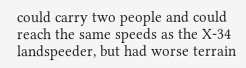could carry two people and could reach the same speeds as the X-34 landspeeder, but had worse terrain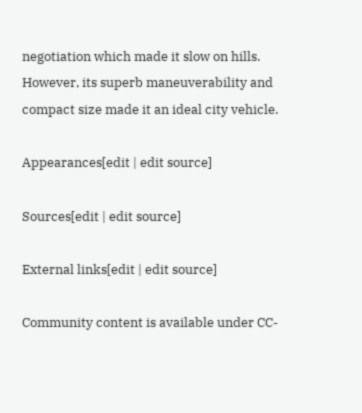negotiation which made it slow on hills. However, its superb maneuverability and compact size made it an ideal city vehicle.

Appearances[edit | edit source]

Sources[edit | edit source]

External links[edit | edit source]

Community content is available under CC-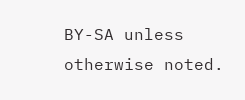BY-SA unless otherwise noted.